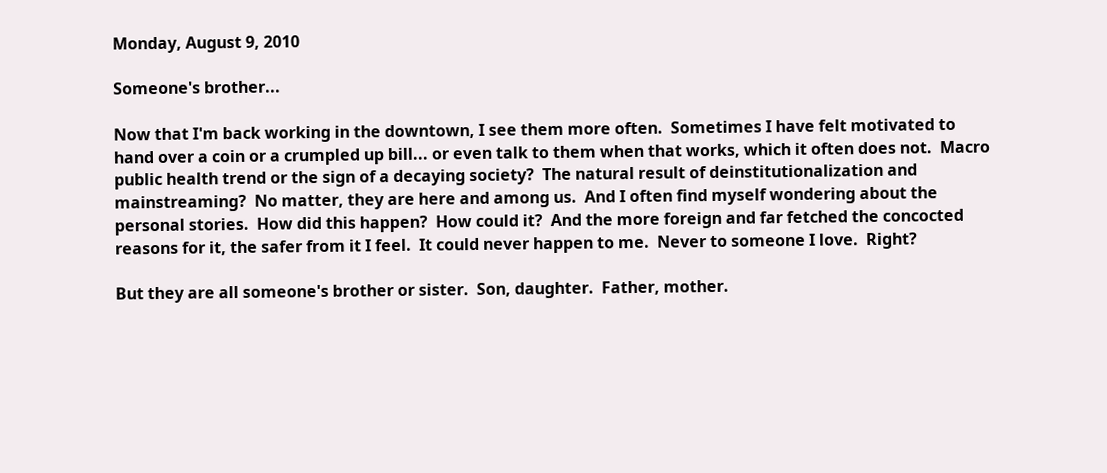Monday, August 9, 2010

Someone's brother...

Now that I'm back working in the downtown, I see them more often.  Sometimes I have felt motivated to hand over a coin or a crumpled up bill... or even talk to them when that works, which it often does not.  Macro public health trend or the sign of a decaying society?  The natural result of deinstitutionalization and mainstreaming?  No matter, they are here and among us.  And I often find myself wondering about the personal stories.  How did this happen?  How could it?  And the more foreign and far fetched the concocted reasons for it, the safer from it I feel.  It could never happen to me.  Never to someone I love.  Right?

But they are all someone's brother or sister.  Son, daughter.  Father, mother.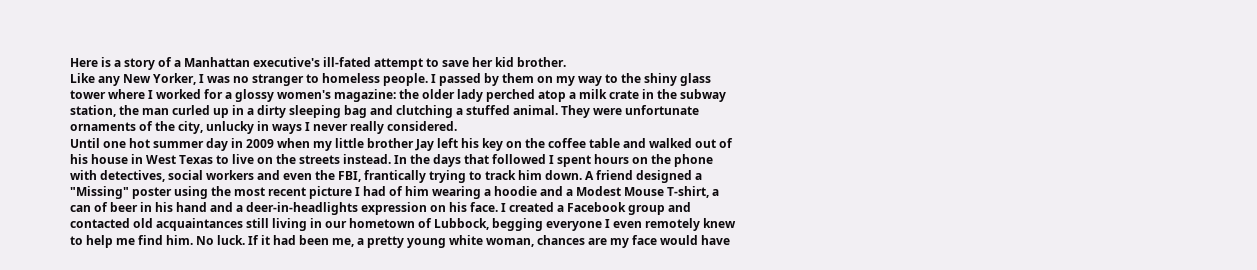Here is a story of a Manhattan executive's ill-fated attempt to save her kid brother.
Like any New Yorker, I was no stranger to homeless people. I passed by them on my way to the shiny glass tower where I worked for a glossy women's magazine: the older lady perched atop a milk crate in the subway station, the man curled up in a dirty sleeping bag and clutching a stuffed animal. They were unfortunate ornaments of the city, unlucky in ways I never really considered.
Until one hot summer day in 2009 when my little brother Jay left his key on the coffee table and walked out of his house in West Texas to live on the streets instead. In the days that followed I spent hours on the phone with detectives, social workers and even the FBI, frantically trying to track him down. A friend designed a "Missing" poster using the most recent picture I had of him wearing a hoodie and a Modest Mouse T-shirt, a can of beer in his hand and a deer-in-headlights expression on his face. I created a Facebook group and contacted old acquaintances still living in our hometown of Lubbock, begging everyone I even remotely knew to help me find him. No luck. If it had been me, a pretty young white woman, chances are my face would have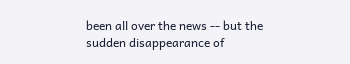been all over the news -- but the sudden disappearance of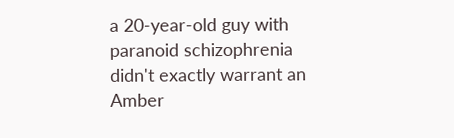a 20-year-old guy with paranoid schizophrenia didn't exactly warrant an Amber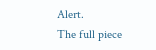Alert.
The full piece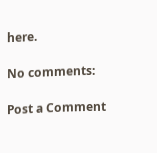here.

No comments:

Post a Comment